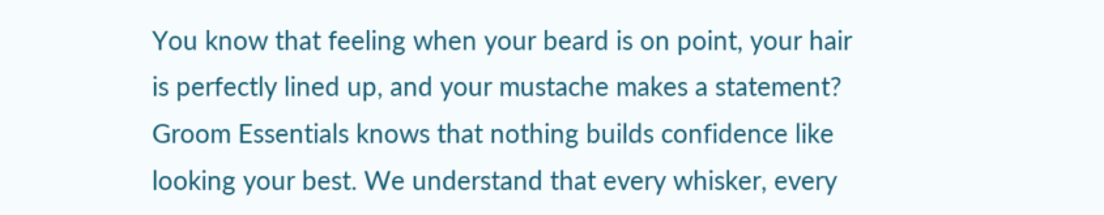You know that feeling when your beard is on point, your hair is perfectly lined up, and your mustache makes a statement? Groom Essentials knows that nothing builds confidence like looking your best. We understand that every whisker, every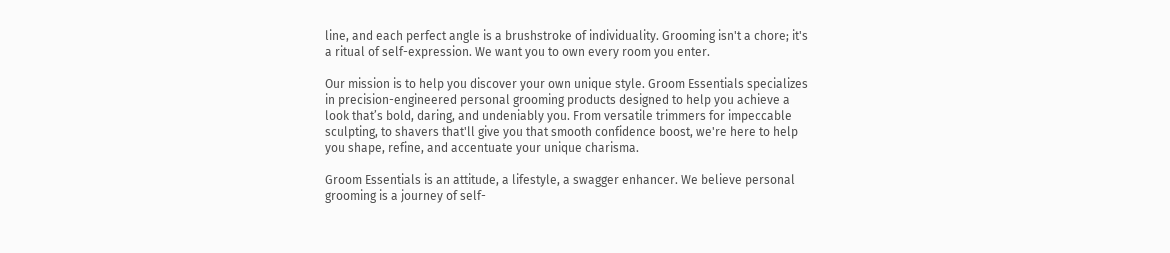line, and each perfect angle is a brushstroke of individuality. Grooming isn't a chore; it's a ritual of self-expression. We want you to own every room you enter.

Our mission is to help you discover your own unique style. Groom Essentials specializes in precision-engineered personal grooming products designed to help you achieve a look that’s bold, daring, and undeniably you. From versatile trimmers for impeccable sculpting, to shavers that'll give you that smooth confidence boost, we're here to help you shape, refine, and accentuate your unique charisma.

Groom Essentials is an attitude, a lifestyle, a swagger enhancer. We believe personal grooming is a journey of self-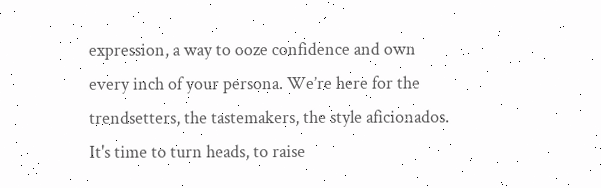expression, a way to ooze confidence and own every inch of your persona. We’re here for the trendsetters, the tastemakers, the style aficionados. It's time to turn heads, to raise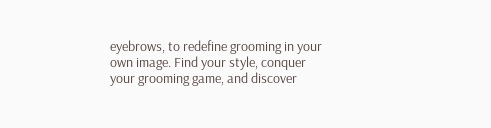eyebrows, to redefine grooming in your own image. Find your style, conquer your grooming game, and discover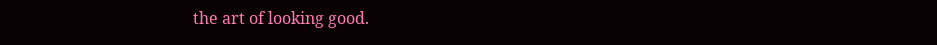the art of looking good.